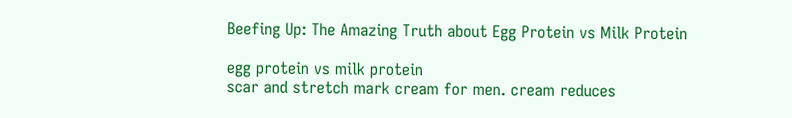Beefing Up: The Amazing Truth about Egg Protein vs Milk Protein

egg protein vs milk protein
scar and stretch mark cream for men. cream reduces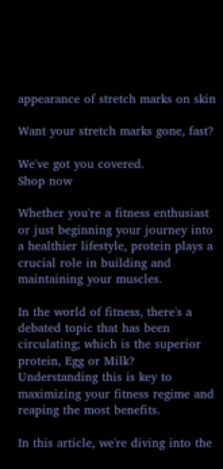appearance of stretch marks on skin

Want your stretch marks gone, fast?

We've got you covered.
Shop now

Whether you're a fitness enthusiast or just beginning your journey into a healthier lifestyle, protein plays a crucial role in building and maintaining your muscles.

In the world of fitness, there's a debated topic that has been circulating; which is the superior protein, Egg or Milk? Understanding this is key to maximizing your fitness regime and reaping the most benefits.

In this article, we're diving into the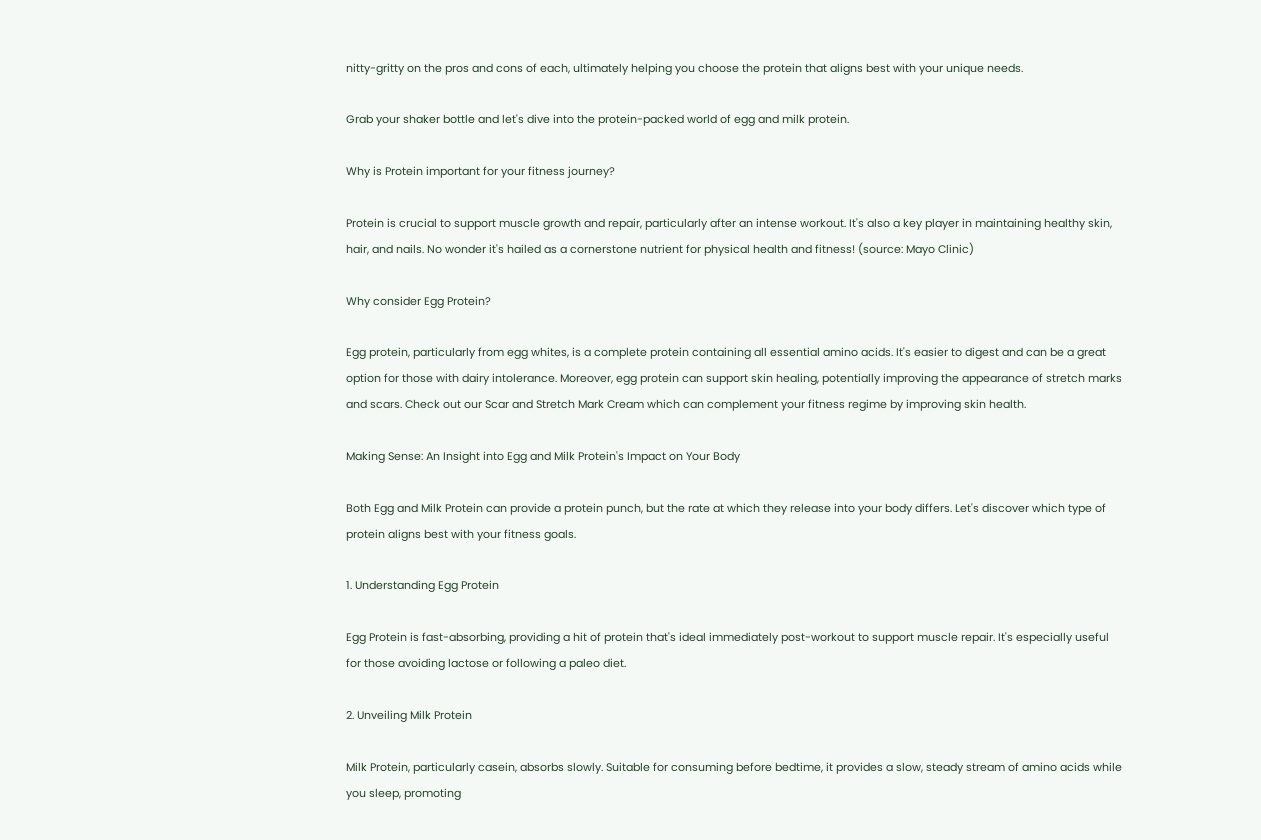nitty-gritty on the pros and cons of each, ultimately helping you choose the protein that aligns best with your unique needs.

Grab your shaker bottle and let's dive into the protein-packed world of egg and milk protein.

Why is Protein important for your fitness journey?

Protein is crucial to support muscle growth and repair, particularly after an intense workout. It's also a key player in maintaining healthy skin, hair, and nails. No wonder it's hailed as a cornerstone nutrient for physical health and fitness! (source: Mayo Clinic)

Why consider Egg Protein?

Egg protein, particularly from egg whites, is a complete protein containing all essential amino acids. It's easier to digest and can be a great option for those with dairy intolerance. Moreover, egg protein can support skin healing, potentially improving the appearance of stretch marks and scars. Check out our Scar and Stretch Mark Cream which can complement your fitness regime by improving skin health.

Making Sense: An Insight into Egg and Milk Protein's Impact on Your Body

Both Egg and Milk Protein can provide a protein punch, but the rate at which they release into your body differs. Let's discover which type of protein aligns best with your fitness goals.

1. Understanding Egg Protein

Egg Protein is fast-absorbing, providing a hit of protein that's ideal immediately post-workout to support muscle repair. It's especially useful for those avoiding lactose or following a paleo diet.

2. Unveiling Milk Protein

Milk Protein, particularly casein, absorbs slowly. Suitable for consuming before bedtime, it provides a slow, steady stream of amino acids while you sleep, promoting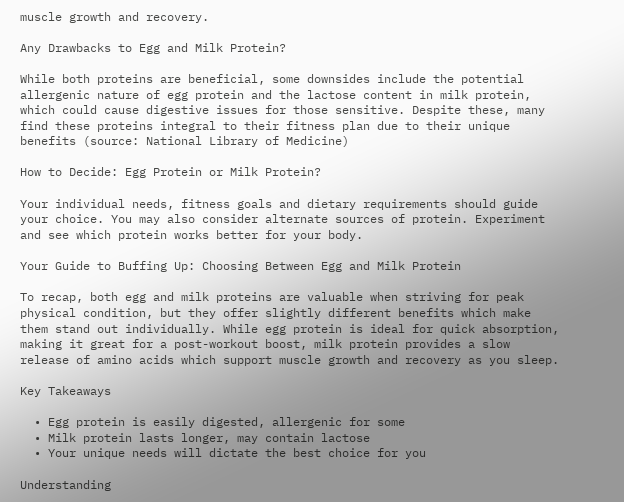muscle growth and recovery.

Any Drawbacks to Egg and Milk Protein?

While both proteins are beneficial, some downsides include the potential allergenic nature of egg protein and the lactose content in milk protein, which could cause digestive issues for those sensitive. Despite these, many find these proteins integral to their fitness plan due to their unique benefits (source: National Library of Medicine)

How to Decide: Egg Protein or Milk Protein?

Your individual needs, fitness goals and dietary requirements should guide your choice. You may also consider alternate sources of protein. Experiment and see which protein works better for your body.

Your Guide to Buffing Up: Choosing Between Egg and Milk Protein

To recap, both egg and milk proteins are valuable when striving for peak physical condition, but they offer slightly different benefits which make them stand out individually. While egg protein is ideal for quick absorption, making it great for a post-workout boost, milk protein provides a slow release of amino acids which support muscle growth and recovery as you sleep.

Key Takeaways

  • Egg protein is easily digested, allergenic for some
  • Milk protein lasts longer, may contain lactose
  • Your unique needs will dictate the best choice for you

Understanding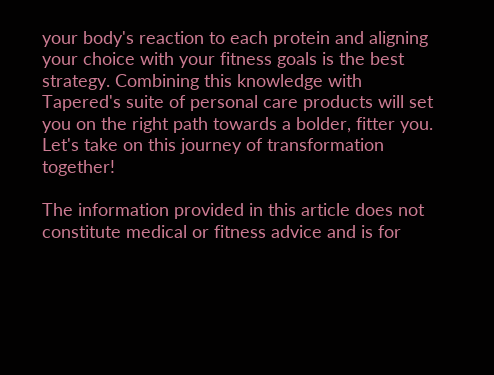your body's reaction to each protein and aligning your choice with your fitness goals is the best strategy. Combining this knowledge with Tapered's suite of personal care products will set you on the right path towards a bolder, fitter you. Let's take on this journey of transformation together!

The information provided in this article does not constitute medical or fitness advice and is for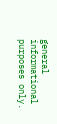general informational purposes only.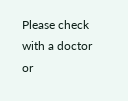Please check with a doctor or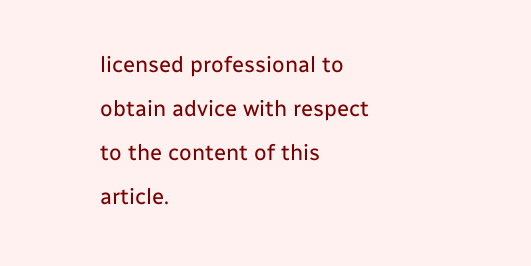licensed professional to obtain advice with respect to the content of this article.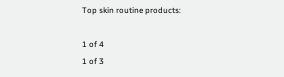Top skin routine products:

1 of 4
1 of 3